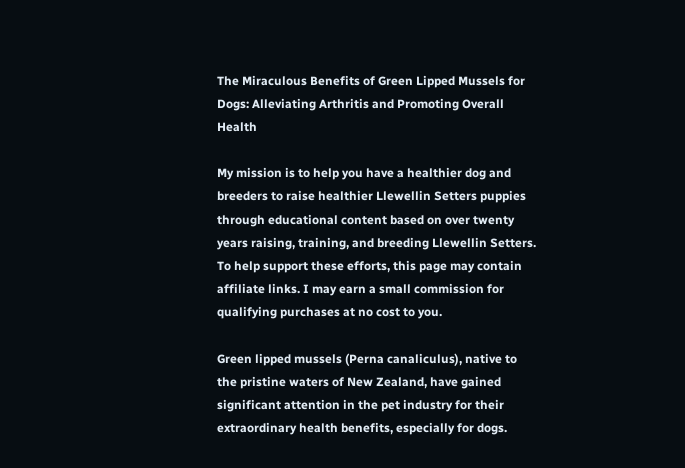The Miraculous Benefits of Green Lipped Mussels for Dogs: Alleviating Arthritis and Promoting Overall Health

My mission is to help you have a healthier dog and breeders to raise healthier Llewellin Setters puppies through educational content based on over twenty years raising, training, and breeding Llewellin Setters. To help support these efforts, this page may contain affiliate links. I may earn a small commission for qualifying purchases at no cost to you.

Green lipped mussels (Perna canaliculus), native to the pristine waters of New Zealand, have gained significant attention in the pet industry for their extraordinary health benefits, especially for dogs.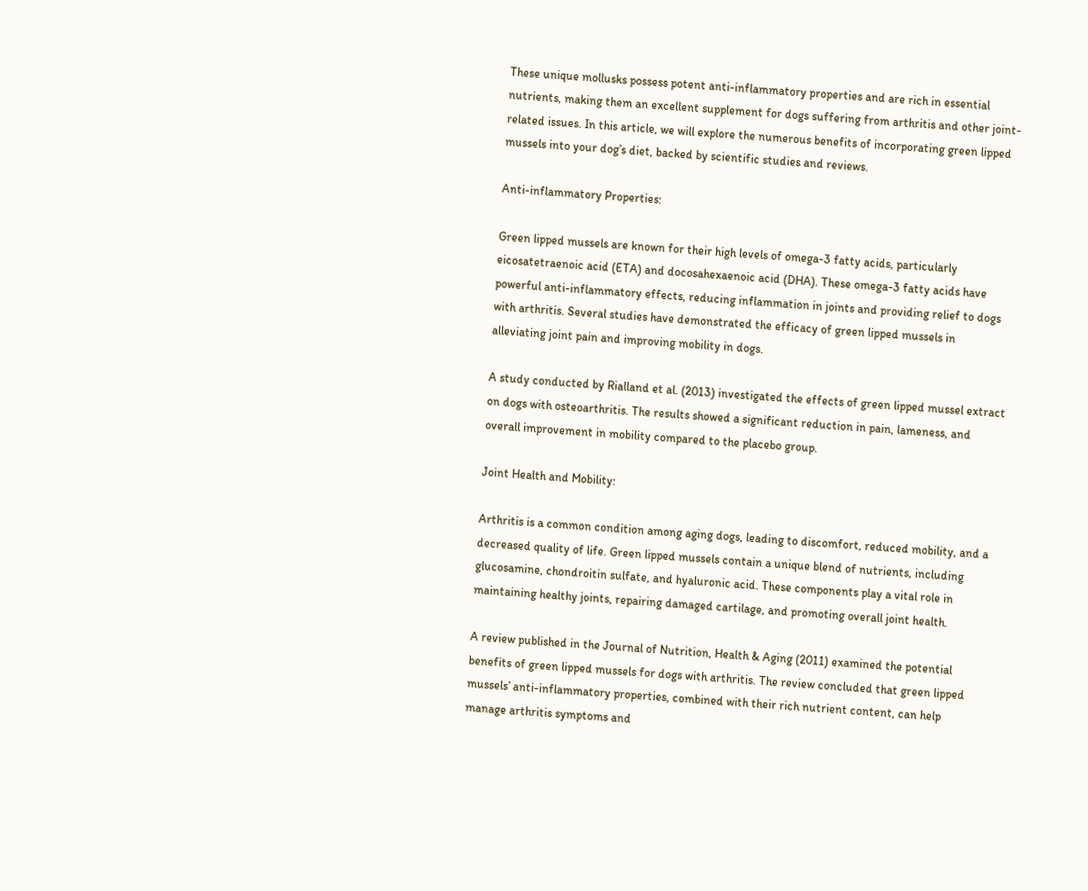These unique mollusks possess potent anti-inflammatory properties and are rich in essential nutrients, making them an excellent supplement for dogs suffering from arthritis and other joint-related issues. In this article, we will explore the numerous benefits of incorporating green lipped mussels into your dog’s diet, backed by scientific studies and reviews.

Anti-inflammatory Properties:

Green lipped mussels are known for their high levels of omega-3 fatty acids, particularly eicosatetraenoic acid (ETA) and docosahexaenoic acid (DHA). These omega-3 fatty acids have powerful anti-inflammatory effects, reducing inflammation in joints and providing relief to dogs with arthritis. Several studies have demonstrated the efficacy of green lipped mussels in alleviating joint pain and improving mobility in dogs.

A study conducted by Rialland et al. (2013) investigated the effects of green lipped mussel extract on dogs with osteoarthritis. The results showed a significant reduction in pain, lameness, and overall improvement in mobility compared to the placebo group.

Joint Health and Mobility:

Arthritis is a common condition among aging dogs, leading to discomfort, reduced mobility, and a decreased quality of life. Green lipped mussels contain a unique blend of nutrients, including glucosamine, chondroitin sulfate, and hyaluronic acid. These components play a vital role in maintaining healthy joints, repairing damaged cartilage, and promoting overall joint health.

A review published in the Journal of Nutrition, Health & Aging (2011) examined the potential benefits of green lipped mussels for dogs with arthritis. The review concluded that green lipped mussels’ anti-inflammatory properties, combined with their rich nutrient content, can help manage arthritis symptoms and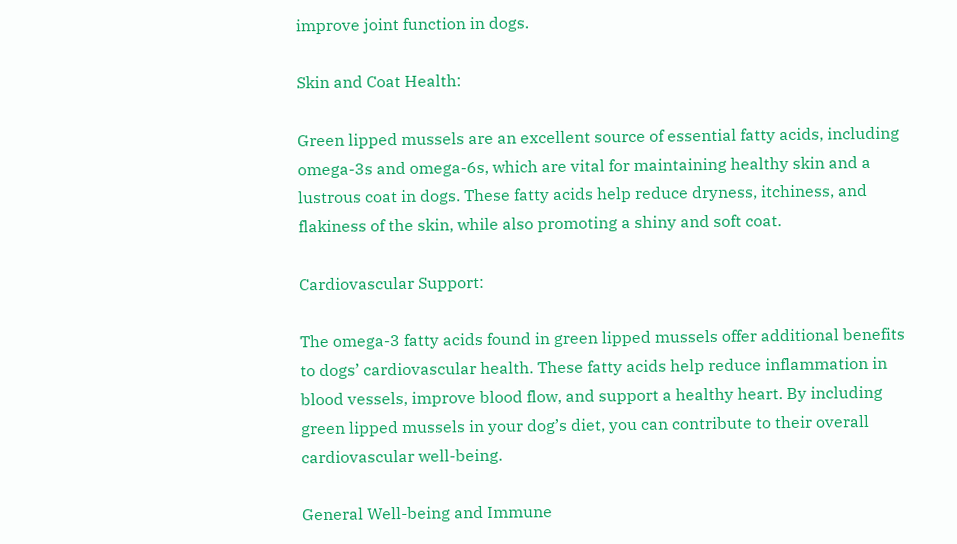improve joint function in dogs.

Skin and Coat Health:

Green lipped mussels are an excellent source of essential fatty acids, including omega-3s and omega-6s, which are vital for maintaining healthy skin and a lustrous coat in dogs. These fatty acids help reduce dryness, itchiness, and flakiness of the skin, while also promoting a shiny and soft coat.

Cardiovascular Support:

The omega-3 fatty acids found in green lipped mussels offer additional benefits to dogs’ cardiovascular health. These fatty acids help reduce inflammation in blood vessels, improve blood flow, and support a healthy heart. By including green lipped mussels in your dog’s diet, you can contribute to their overall cardiovascular well-being.

General Well-being and Immune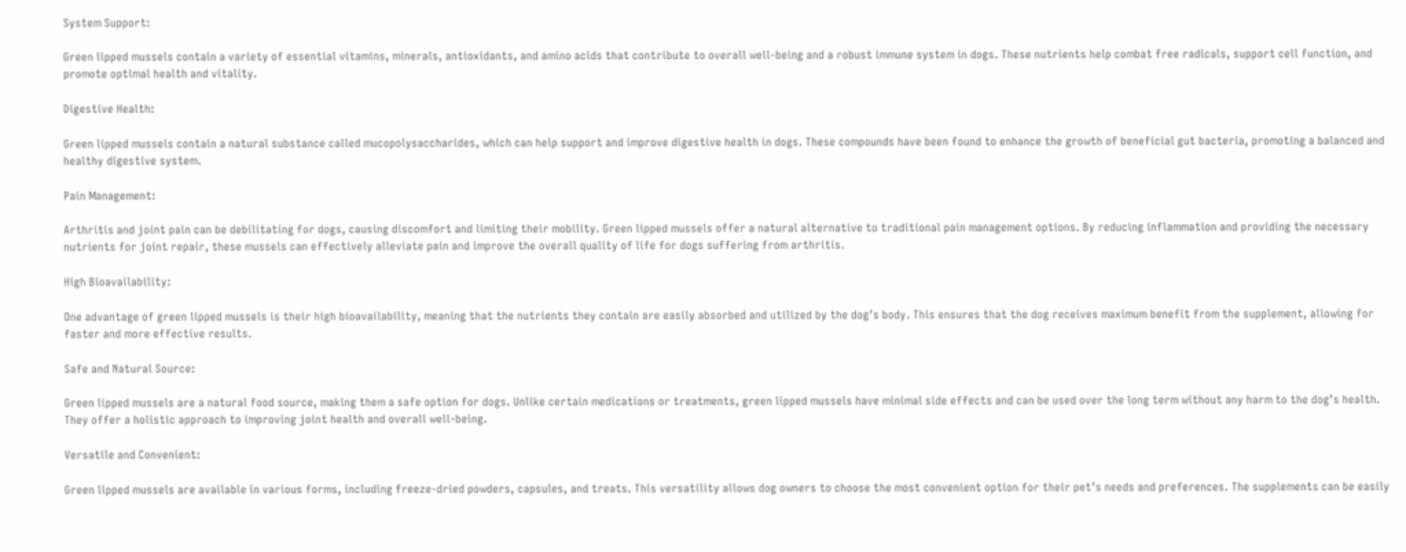System Support:

Green lipped mussels contain a variety of essential vitamins, minerals, antioxidants, and amino acids that contribute to overall well-being and a robust immune system in dogs. These nutrients help combat free radicals, support cell function, and promote optimal health and vitality.

Digestive Health:

Green lipped mussels contain a natural substance called mucopolysaccharides, which can help support and improve digestive health in dogs. These compounds have been found to enhance the growth of beneficial gut bacteria, promoting a balanced and healthy digestive system.

Pain Management:

Arthritis and joint pain can be debilitating for dogs, causing discomfort and limiting their mobility. Green lipped mussels offer a natural alternative to traditional pain management options. By reducing inflammation and providing the necessary nutrients for joint repair, these mussels can effectively alleviate pain and improve the overall quality of life for dogs suffering from arthritis.

High Bioavailability:

One advantage of green lipped mussels is their high bioavailability, meaning that the nutrients they contain are easily absorbed and utilized by the dog’s body. This ensures that the dog receives maximum benefit from the supplement, allowing for faster and more effective results.

Safe and Natural Source:

Green lipped mussels are a natural food source, making them a safe option for dogs. Unlike certain medications or treatments, green lipped mussels have minimal side effects and can be used over the long term without any harm to the dog’s health. They offer a holistic approach to improving joint health and overall well-being.

Versatile and Convenient:

Green lipped mussels are available in various forms, including freeze-dried powders, capsules, and treats. This versatility allows dog owners to choose the most convenient option for their pet’s needs and preferences. The supplements can be easily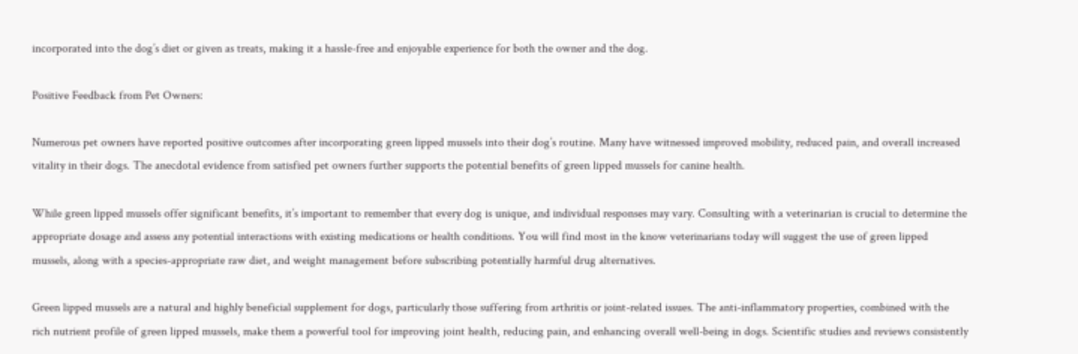incorporated into the dog’s diet or given as treats, making it a hassle-free and enjoyable experience for both the owner and the dog.

Positive Feedback from Pet Owners:

Numerous pet owners have reported positive outcomes after incorporating green lipped mussels into their dog’s routine. Many have witnessed improved mobility, reduced pain, and overall increased vitality in their dogs. The anecdotal evidence from satisfied pet owners further supports the potential benefits of green lipped mussels for canine health.

While green lipped mussels offer significant benefits, it’s important to remember that every dog is unique, and individual responses may vary. Consulting with a veterinarian is crucial to determine the appropriate dosage and assess any potential interactions with existing medications or health conditions. You will find most in the know veterinarians today will suggest the use of green lipped mussels, along with a species-appropriate raw diet, and weight management before subscribing potentially harmful drug alternatives.

Green lipped mussels are a natural and highly beneficial supplement for dogs, particularly those suffering from arthritis or joint-related issues. The anti-inflammatory properties, combined with the rich nutrient profile of green lipped mussels, make them a powerful tool for improving joint health, reducing pain, and enhancing overall well-being in dogs. Scientific studies and reviews consistently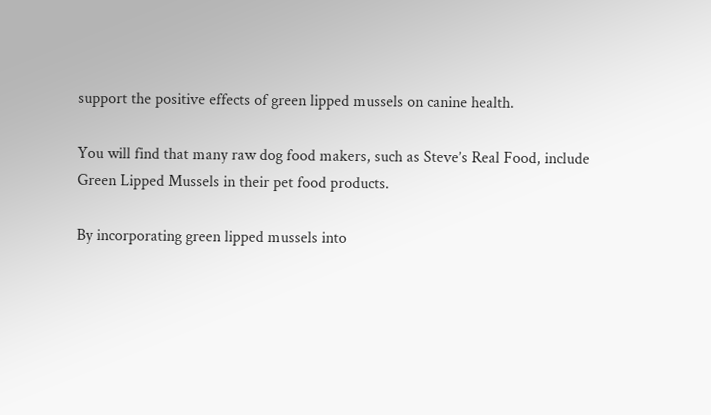support the positive effects of green lipped mussels on canine health.

You will find that many raw dog food makers, such as Steve’s Real Food, include Green Lipped Mussels in their pet food products.

By incorporating green lipped mussels into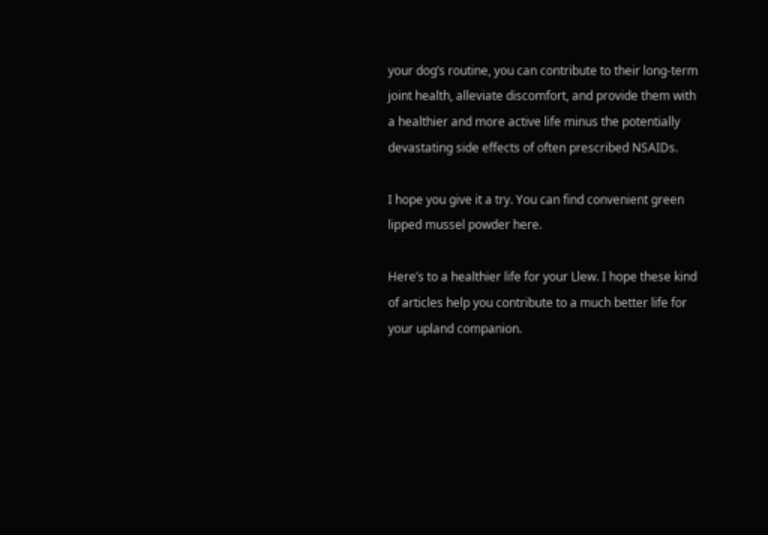your dog’s routine, you can contribute to their long-term joint health, alleviate discomfort, and provide them with a healthier and more active life minus the potentially devastating side effects of often prescribed NSAIDs.

I hope you give it a try. You can find convenient green lipped mussel powder here.

Here’s to a healthier life for your Llew. I hope these kind of articles help you contribute to a much better life for your upland companion.